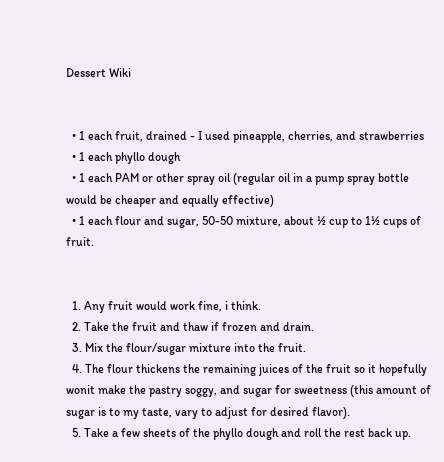Dessert Wiki


  • 1 each fruit, drained - I used pineapple, cherries, and strawberries
  • 1 each phyllo dough
  • 1 each PAM or other spray oil (regular oil in a pump spray bottle would be cheaper and equally effective)
  • 1 each flour and sugar, 50-50 mixture, about ½ cup to 1½ cups of fruit.


  1. Any fruit would work fine, i think.
  2. Take the fruit and thaw if frozen and drain.
  3. Mix the flour/sugar mixture into the fruit.
  4. The flour thickens the remaining juices of the fruit so it hopefully wonit make the pastry soggy, and sugar for sweetness (this amount of sugar is to my taste, vary to adjust for desired flavor).
  5. Take a few sheets of the phyllo dough and roll the rest back up.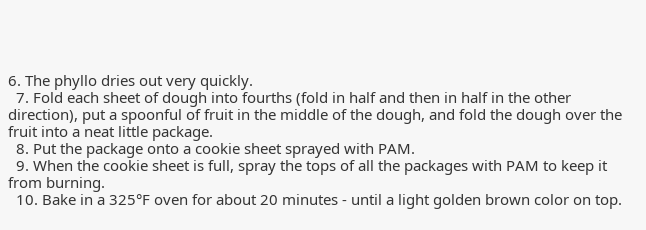6. The phyllo dries out very quickly.
  7. Fold each sheet of dough into fourths (fold in half and then in half in the other direction), put a spoonful of fruit in the middle of the dough, and fold the dough over the fruit into a neat little package.
  8. Put the package onto a cookie sheet sprayed with PAM.
  9. When the cookie sheet is full, spray the tops of all the packages with PAM to keep it from burning.
  10. Bake in a 325°F oven for about 20 minutes - until a light golden brown color on top.